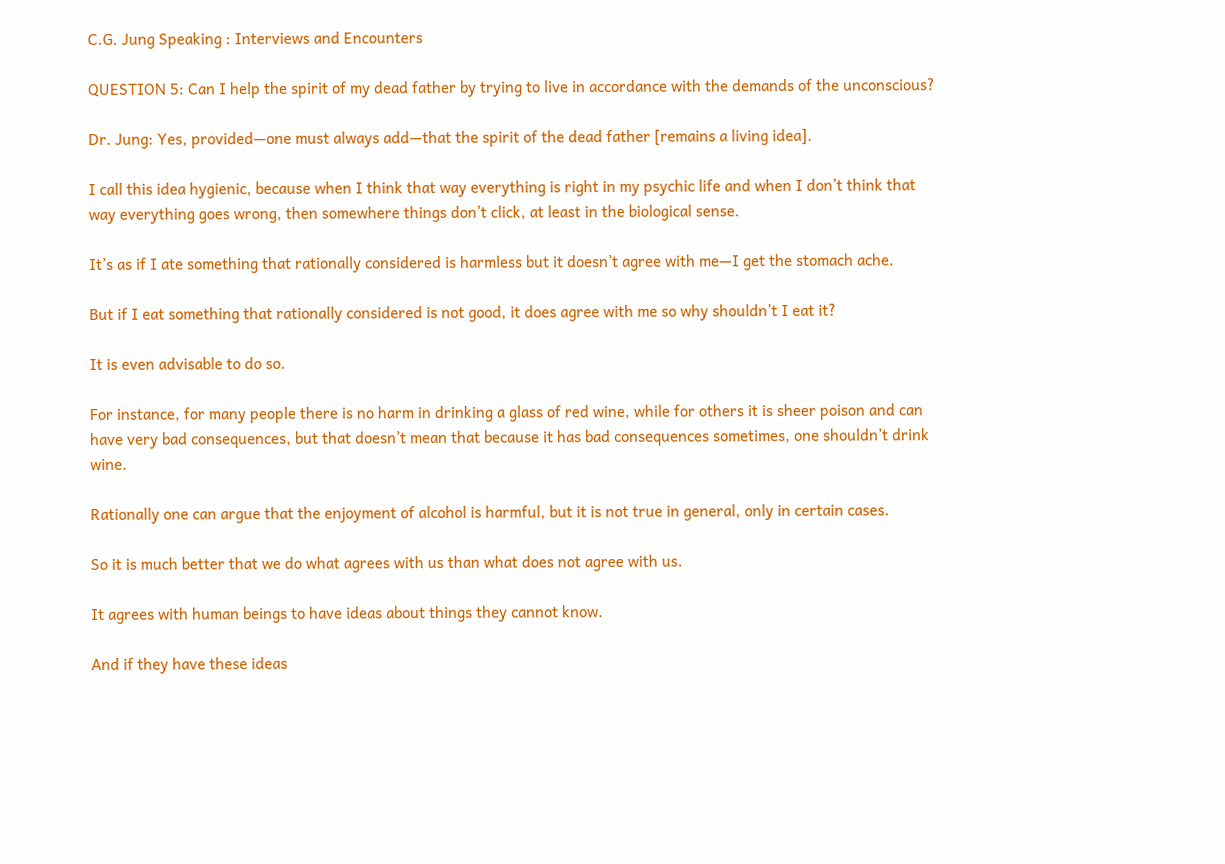C.G. Jung Speaking : Interviews and Encounters

QUESTION 5: Can I help the spirit of my dead father by trying to live in accordance with the demands of the unconscious?

Dr. Jung: Yes, provided—one must always add—that the spirit of the dead father [remains a living idea].

I call this idea hygienic, because when I think that way everything is right in my psychic life and when I don’t think that way everything goes wrong, then somewhere things don’t click, at least in the biological sense.

It’s as if I ate something that rationally considered is harmless but it doesn’t agree with me—I get the stomach ache.

But if I eat something that rationally considered is not good, it does agree with me so why shouldn’t I eat it?

It is even advisable to do so.

For instance, for many people there is no harm in drinking a glass of red wine, while for others it is sheer poison and can have very bad consequences, but that doesn’t mean that because it has bad consequences sometimes, one shouldn’t drink wine.

Rationally one can argue that the enjoyment of alcohol is harmful, but it is not true in general, only in certain cases.

So it is much better that we do what agrees with us than what does not agree with us.

It agrees with human beings to have ideas about things they cannot know.

And if they have these ideas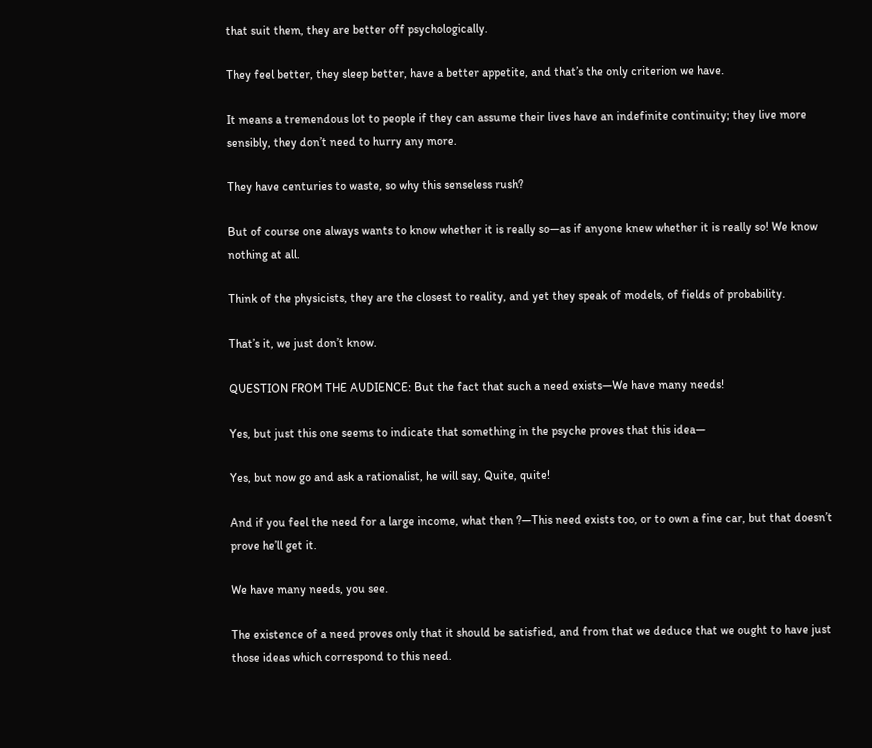that suit them, they are better off psychologically.

They feel better, they sleep better, have a better appetite, and that’s the only criterion we have.

It means a tremendous lot to people if they can assume their lives have an indefinite continuity; they live more sensibly, they don’t need to hurry any more.

They have centuries to waste, so why this senseless rush?

But of course one always wants to know whether it is really so—as if anyone knew whether it is really so! We know nothing at all.

Think of the physicists, they are the closest to reality, and yet they speak of models, of fields of probability.

That’s it, we just don’t know.

QUESTION FROM THE AUDIENCE: But the fact that such a need exists—We have many needs!

Yes, but just this one seems to indicate that something in the psyche proves that this idea—

Yes, but now go and ask a rationalist, he will say, Quite, quite!

And if you feel the need for a large income, what then ?—This need exists too, or to own a fine car, but that doesn’t prove he’ll get it.

We have many needs, you see.

The existence of a need proves only that it should be satisfied, and from that we deduce that we ought to have just those ideas which correspond to this need.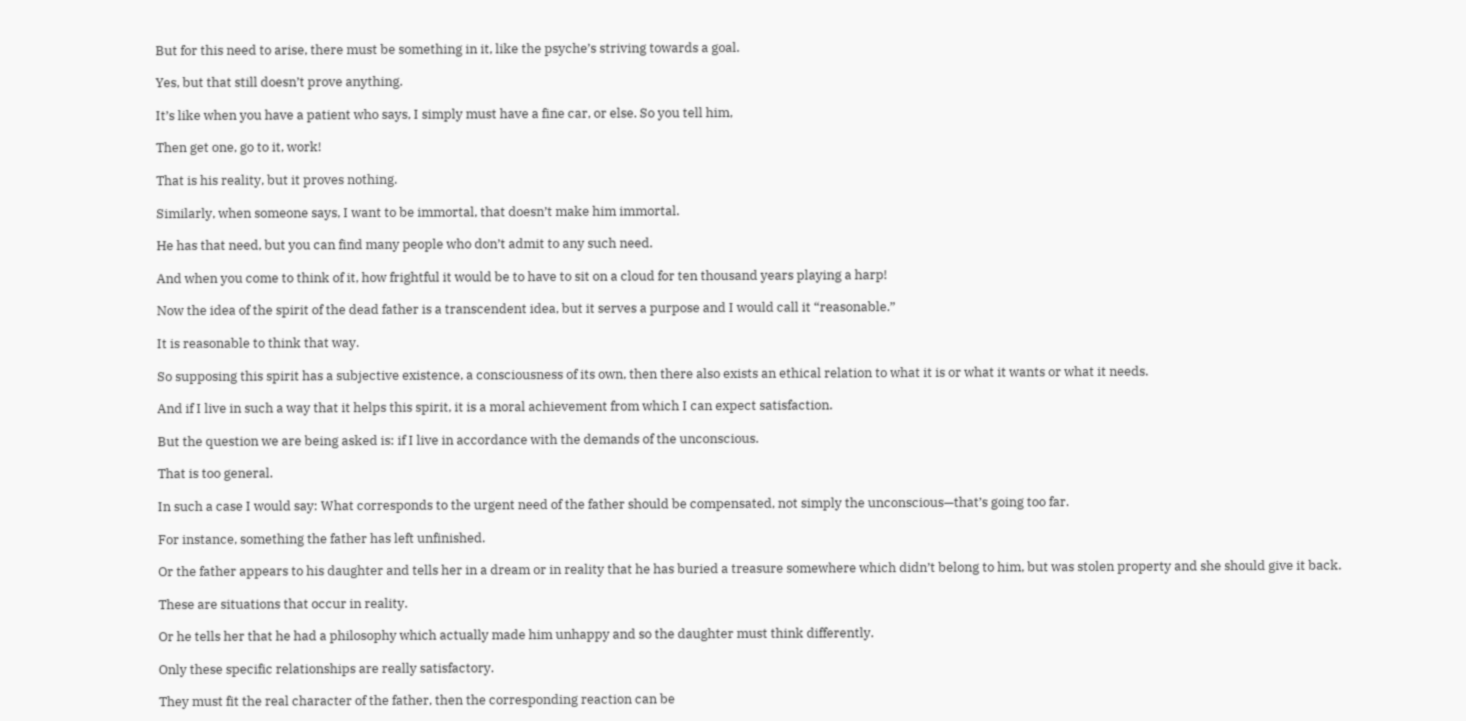But for this need to arise, there must be something in it, like the psyche’s striving towards a goal.

Yes, but that still doesn’t prove anything.

It’s like when you have a patient who says, I simply must have a fine car, or else. So you tell him,

Then get one, go to it, work!

That is his reality, but it proves nothing.

Similarly, when someone says, I want to be immortal, that doesn’t make him immortal.

He has that need, but you can find many people who don’t admit to any such need.

And when you come to think of it, how frightful it would be to have to sit on a cloud for ten thousand years playing a harp!

Now the idea of the spirit of the dead father is a transcendent idea, but it serves a purpose and I would call it “reasonable.”

It is reasonable to think that way.

So supposing this spirit has a subjective existence, a consciousness of its own, then there also exists an ethical relation to what it is or what it wants or what it needs.

And if I live in such a way that it helps this spirit, it is a moral achievement from which I can expect satisfaction.

But the question we are being asked is: if I live in accordance with the demands of the unconscious.

That is too general.

In such a case I would say: What corresponds to the urgent need of the father should be compensated, not simply the unconscious—that’s going too far.

For instance, something the father has left unfinished.

Or the father appears to his daughter and tells her in a dream or in reality that he has buried a treasure somewhere which didn’t belong to him, but was stolen property and she should give it back.

These are situations that occur in reality.

Or he tells her that he had a philosophy which actually made him unhappy and so the daughter must think differently.

Only these specific relationships are really satisfactory.

They must fit the real character of the father, then the corresponding reaction can be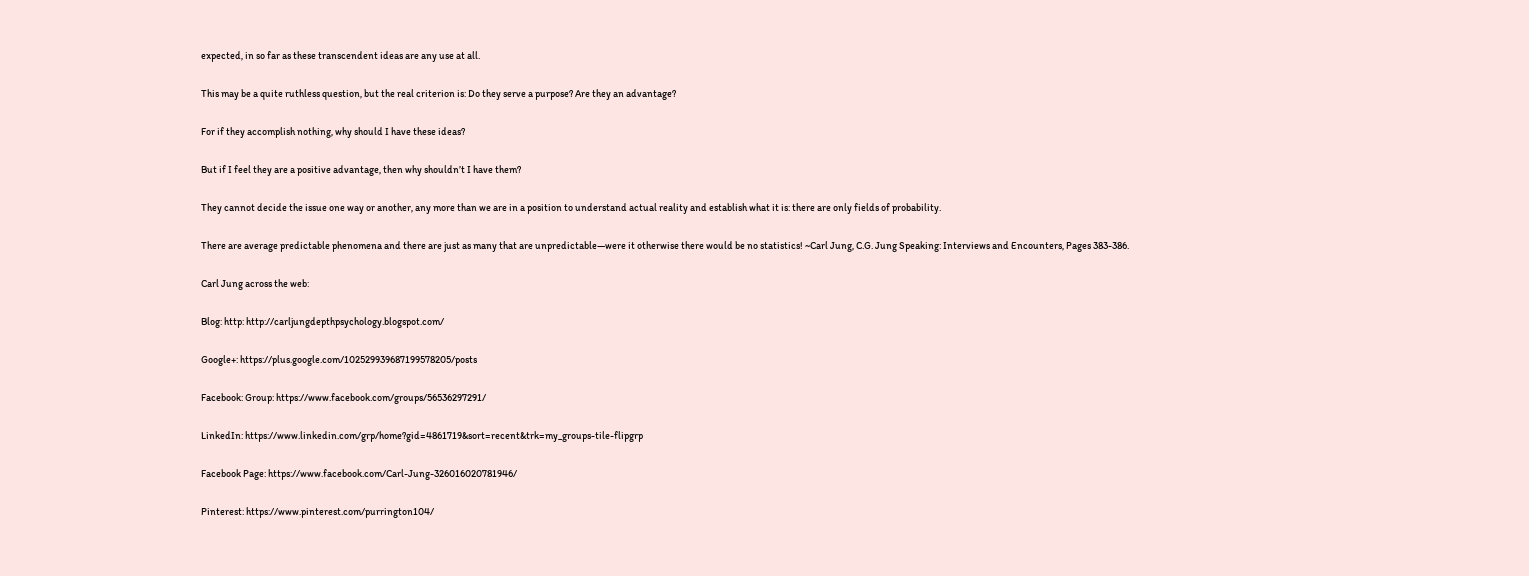expected, in so far as these transcendent ideas are any use at all.

This may be a quite ruthless question, but the real criterion is: Do they serve a purpose? Are they an advantage?

For if they accomplish nothing, why should I have these ideas?

But if I feel they are a positive advantage, then why shouldn’t I have them?

They cannot decide the issue one way or another, any more than we are in a position to understand actual reality and establish what it is: there are only fields of probability.

There are average predictable phenomena and there are just as many that are unpredictable—were it otherwise there would be no statistics! ~Carl Jung, C.G. Jung Speaking: Interviews and Encounters, Pages 383-386.

Carl Jung across the web:

Blog: http: http://carljungdepthpsychology.blogspot.com/

Google+: https://plus.google.com/102529939687199578205/posts

Facebook: Group: https://www.facebook.com/groups/56536297291/

LinkedIn: https://www.linkedin.com/grp/home?gid=4861719&sort=recent&trk=my_groups-tile-flipgrp

Facebook Page: https://www.facebook.com/Carl-Jung-326016020781946/

Pinterest: https://www.pinterest.com/purrington104/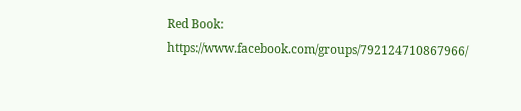Red Book: https://www.facebook.com/groups/792124710867966/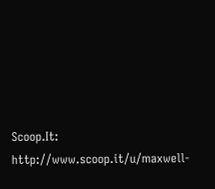Scoop.It: http://www.scoop.it/u/maxwell-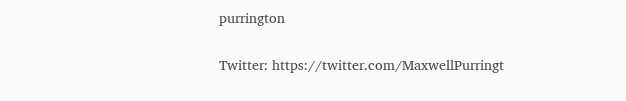purrington

Twitter: https://twitter.com/MaxwellPurringt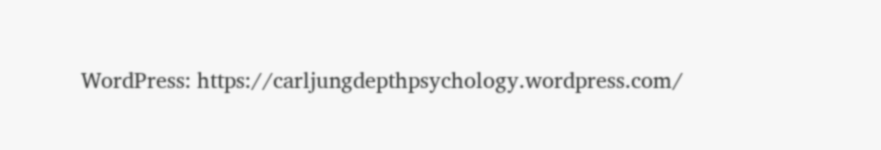WordPress: https://carljungdepthpsychology.wordpress.com/